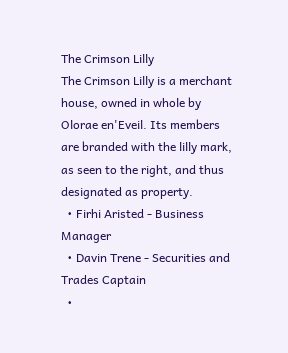The Crimson Lilly
The Crimson Lilly is a merchant house, owned in whole by Olorae en'Eveil. Its members are branded with the lilly mark, as seen to the right, and thus designated as property.
  • Firhi Aristed - Business Manager
  • Davin Trene - Securities and Trades Captain
  •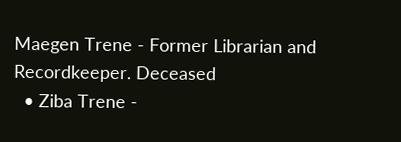Maegen Trene - Former Librarian and Recordkeeper. Deceased
  • Ziba Trene -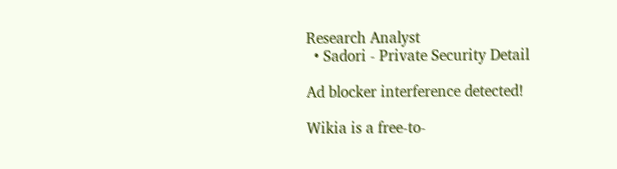Research Analyst
  • Sadori - Private Security Detail

Ad blocker interference detected!

Wikia is a free-to-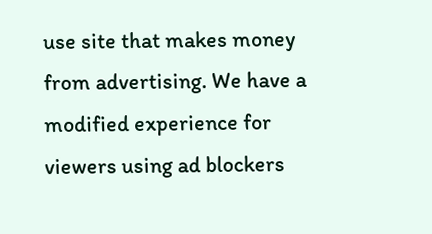use site that makes money from advertising. We have a modified experience for viewers using ad blockers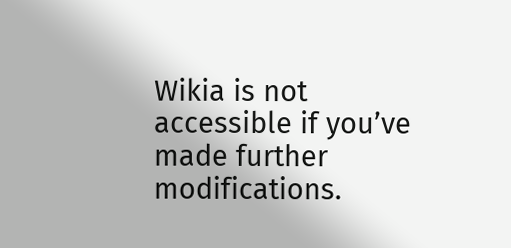Wikia is not accessible if you’ve made further modifications.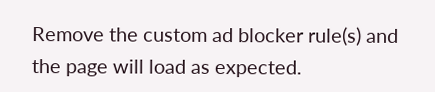Remove the custom ad blocker rule(s) and the page will load as expected.